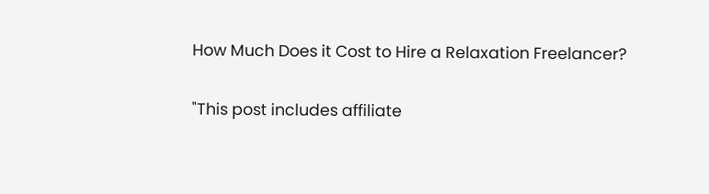How Much Does it Cost to Hire a Relaxation Freelancer?

"This post includes affiliate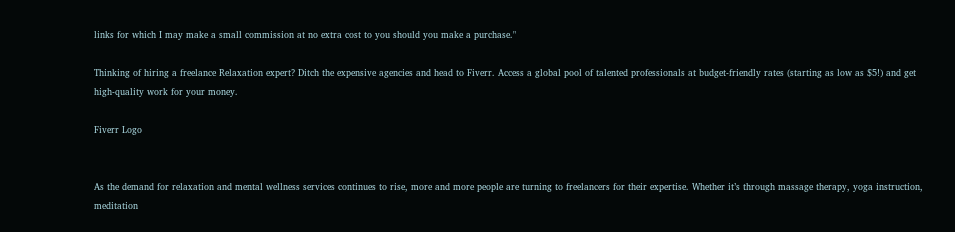links for which I may make a small commission at no extra cost to you should you make a purchase."

Thinking of hiring a freelance Relaxation expert? Ditch the expensive agencies and head to Fiverr. Access a global pool of talented professionals at budget-friendly rates (starting as low as $5!) and get high-quality work for your money.

Fiverr Logo


As the demand for relaxation and mental wellness services continues to rise, more and more people are turning to freelancers for their expertise. Whether it’s through massage therapy, yoga instruction, meditation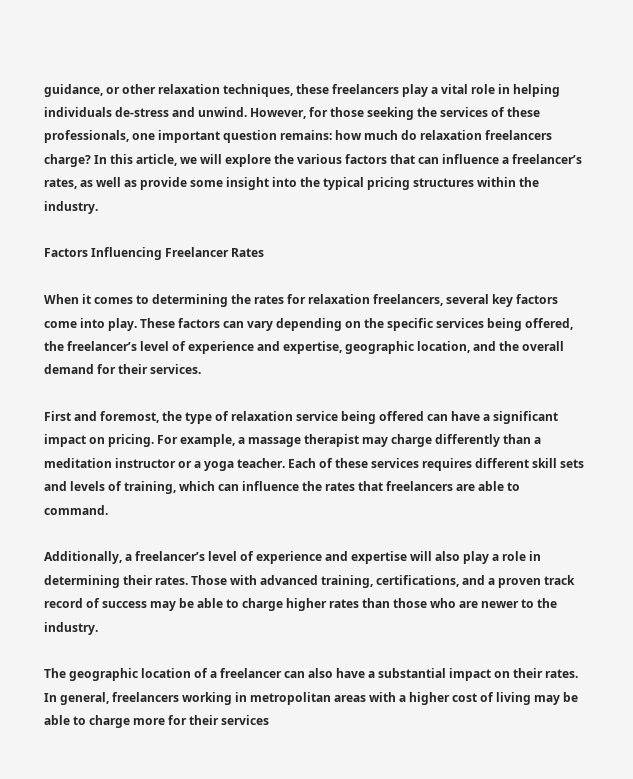guidance, or other relaxation techniques, these freelancers play a vital role in helping individuals de-stress and unwind. However, for those seeking the services of these professionals, one important question remains: how much do relaxation freelancers charge? In this article, we will explore the various factors that can influence a freelancer’s rates, as well as provide some insight into the typical pricing structures within the industry.

Factors Influencing Freelancer Rates

When it comes to determining the rates for relaxation freelancers, several key factors come into play. These factors can vary depending on the specific services being offered, the freelancer’s level of experience and expertise, geographic location, and the overall demand for their services.

First and foremost, the type of relaxation service being offered can have a significant impact on pricing. For example, a massage therapist may charge differently than a meditation instructor or a yoga teacher. Each of these services requires different skill sets and levels of training, which can influence the rates that freelancers are able to command.

Additionally, a freelancer’s level of experience and expertise will also play a role in determining their rates. Those with advanced training, certifications, and a proven track record of success may be able to charge higher rates than those who are newer to the industry.

The geographic location of a freelancer can also have a substantial impact on their rates. In general, freelancers working in metropolitan areas with a higher cost of living may be able to charge more for their services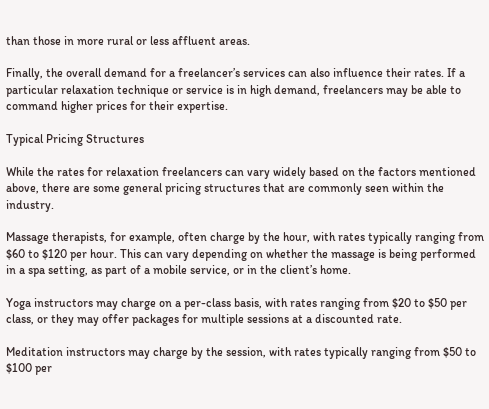than those in more rural or less affluent areas.

Finally, the overall demand for a freelancer’s services can also influence their rates. If a particular relaxation technique or service is in high demand, freelancers may be able to command higher prices for their expertise.

Typical Pricing Structures

While the rates for relaxation freelancers can vary widely based on the factors mentioned above, there are some general pricing structures that are commonly seen within the industry.

Massage therapists, for example, often charge by the hour, with rates typically ranging from $60 to $120 per hour. This can vary depending on whether the massage is being performed in a spa setting, as part of a mobile service, or in the client’s home.

Yoga instructors may charge on a per-class basis, with rates ranging from $20 to $50 per class, or they may offer packages for multiple sessions at a discounted rate.

Meditation instructors may charge by the session, with rates typically ranging from $50 to $100 per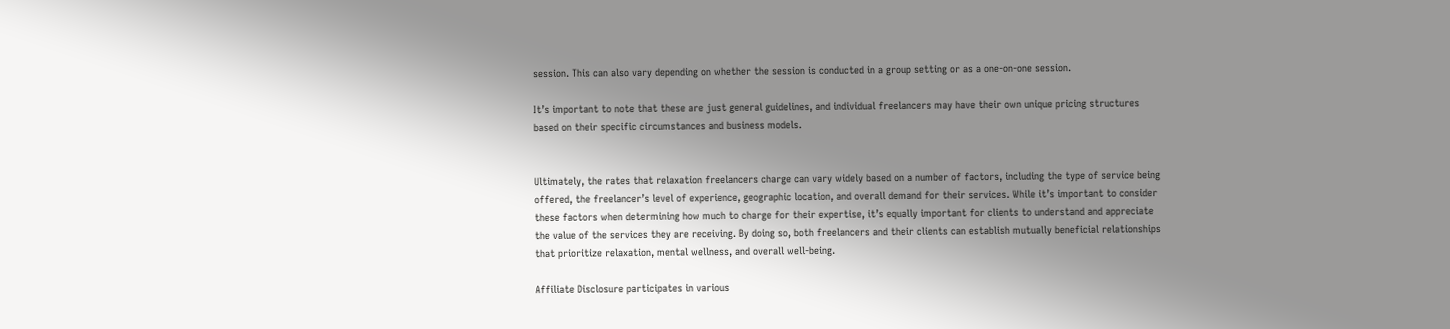session. This can also vary depending on whether the session is conducted in a group setting or as a one-on-one session.

It’s important to note that these are just general guidelines, and individual freelancers may have their own unique pricing structures based on their specific circumstances and business models.


Ultimately, the rates that relaxation freelancers charge can vary widely based on a number of factors, including the type of service being offered, the freelancer’s level of experience, geographic location, and overall demand for their services. While it’s important to consider these factors when determining how much to charge for their expertise, it’s equally important for clients to understand and appreciate the value of the services they are receiving. By doing so, both freelancers and their clients can establish mutually beneficial relationships that prioritize relaxation, mental wellness, and overall well-being.

Affiliate Disclosure participates in various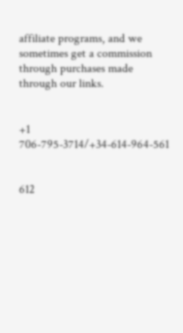affiliate programs, and we sometimes get a commission through purchases made through our links.


+1 706-795-3714/+34-614-964-561


612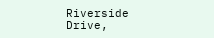Riverside Drive,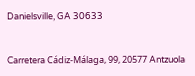Danielsville, GA 30633


Carretera Cádiz-Málaga, 99, 20577 Antzuola